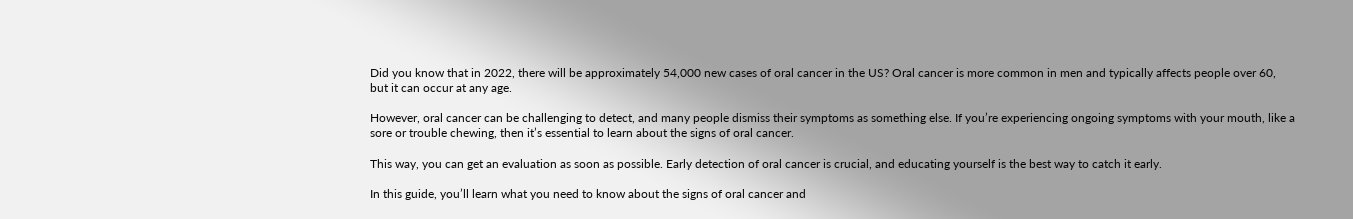Did you know that in 2022, there will be approximately 54,000 new cases of oral cancer in the US? Oral cancer is more common in men and typically affects people over 60, but it can occur at any age.

However, oral cancer can be challenging to detect, and many people dismiss their symptoms as something else. If you’re experiencing ongoing symptoms with your mouth, like a sore or trouble chewing, then it’s essential to learn about the signs of oral cancer.

This way, you can get an evaluation as soon as possible. Early detection of oral cancer is crucial, and educating yourself is the best way to catch it early.

In this guide, you’ll learn what you need to know about the signs of oral cancer and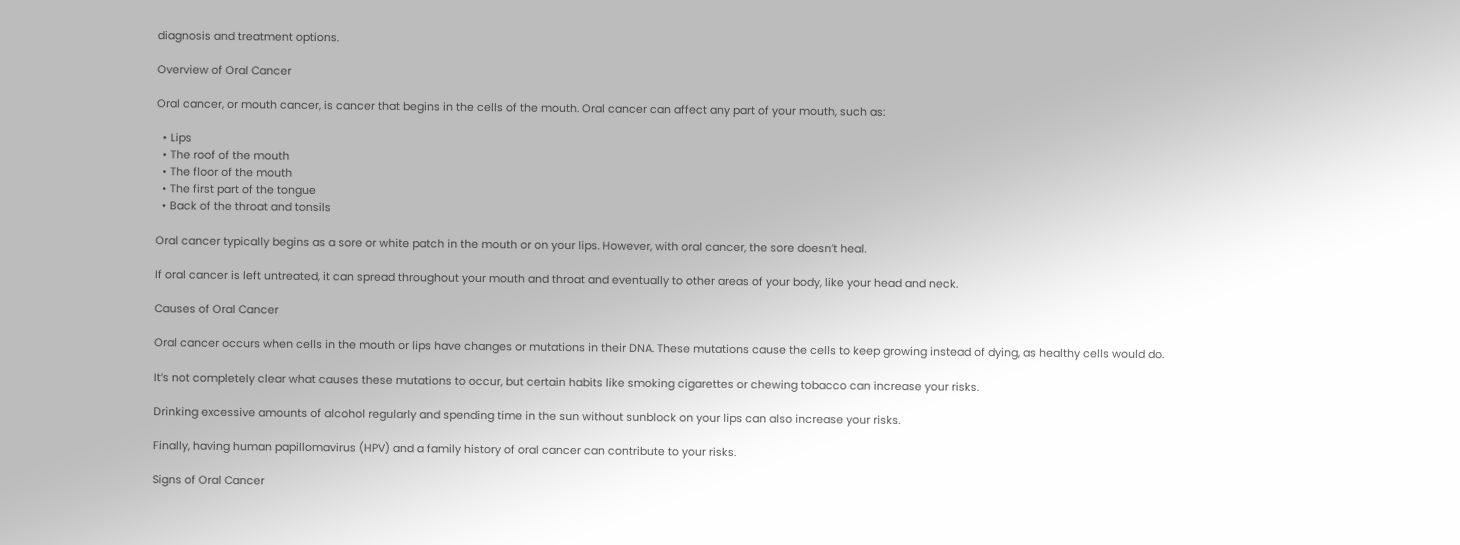diagnosis and treatment options.

Overview of Oral Cancer

Oral cancer, or mouth cancer, is cancer that begins in the cells of the mouth. Oral cancer can affect any part of your mouth, such as:

  • Lips
  • The roof of the mouth
  • The floor of the mouth
  • The first part of the tongue
  • Back of the throat and tonsils

Oral cancer typically begins as a sore or white patch in the mouth or on your lips. However, with oral cancer, the sore doesn’t heal.

If oral cancer is left untreated, it can spread throughout your mouth and throat and eventually to other areas of your body, like your head and neck.

Causes of Oral Cancer

Oral cancer occurs when cells in the mouth or lips have changes or mutations in their DNA. These mutations cause the cells to keep growing instead of dying, as healthy cells would do.

It’s not completely clear what causes these mutations to occur, but certain habits like smoking cigarettes or chewing tobacco can increase your risks.

Drinking excessive amounts of alcohol regularly and spending time in the sun without sunblock on your lips can also increase your risks.

Finally, having human papillomavirus (HPV) and a family history of oral cancer can contribute to your risks.

Signs of Oral Cancer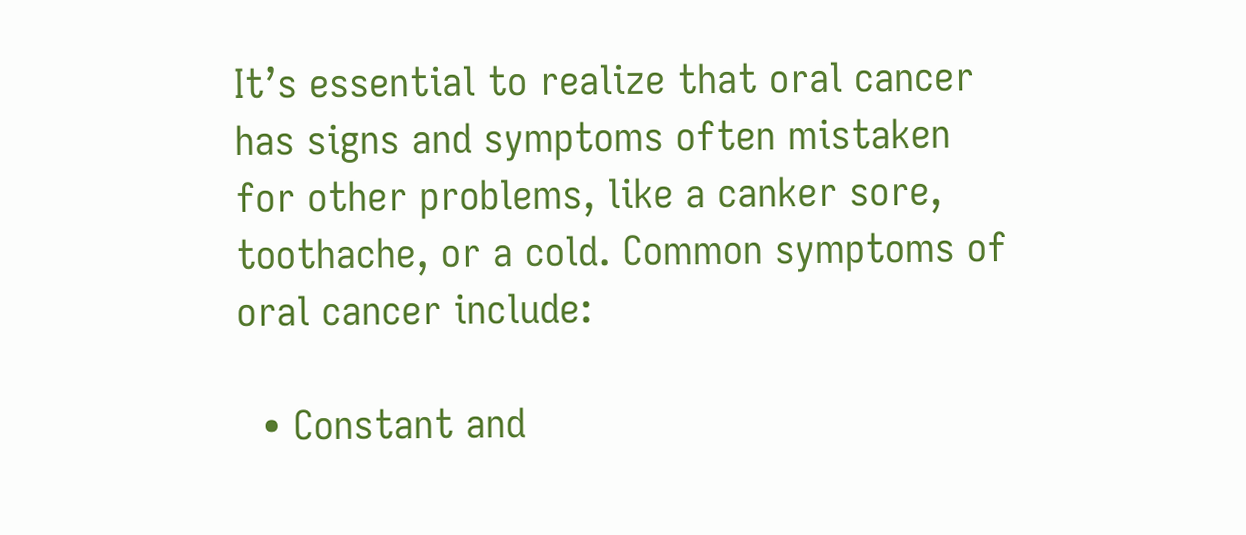It’s essential to realize that oral cancer has signs and symptoms often mistaken for other problems, like a canker sore, toothache, or a cold. Common symptoms of oral cancer include:

  • Constant and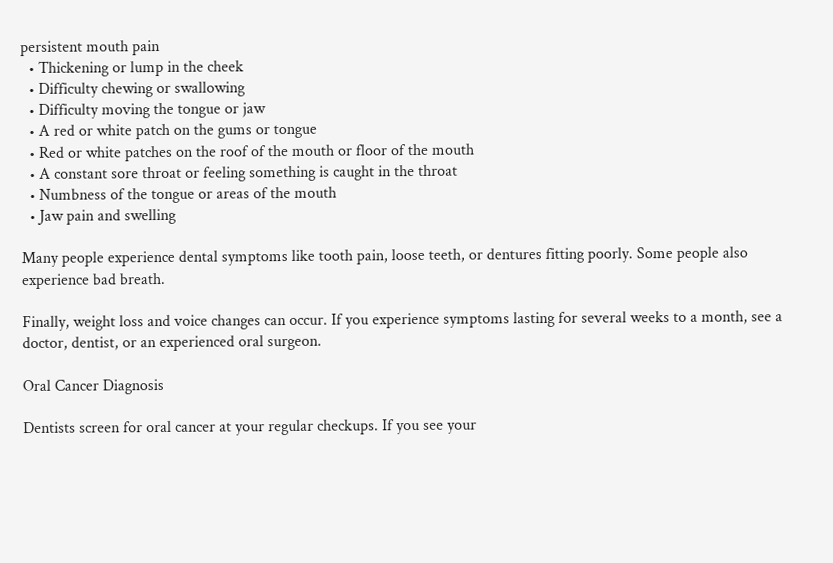persistent mouth pain
  • Thickening or lump in the cheek
  • Difficulty chewing or swallowing
  • Difficulty moving the tongue or jaw
  • A red or white patch on the gums or tongue
  • Red or white patches on the roof of the mouth or floor of the mouth
  • A constant sore throat or feeling something is caught in the throat
  • Numbness of the tongue or areas of the mouth
  • Jaw pain and swelling

Many people experience dental symptoms like tooth pain, loose teeth, or dentures fitting poorly. Some people also experience bad breath.

Finally, weight loss and voice changes can occur. If you experience symptoms lasting for several weeks to a month, see a doctor, dentist, or an experienced oral surgeon.

Oral Cancer Diagnosis

Dentists screen for oral cancer at your regular checkups. If you see your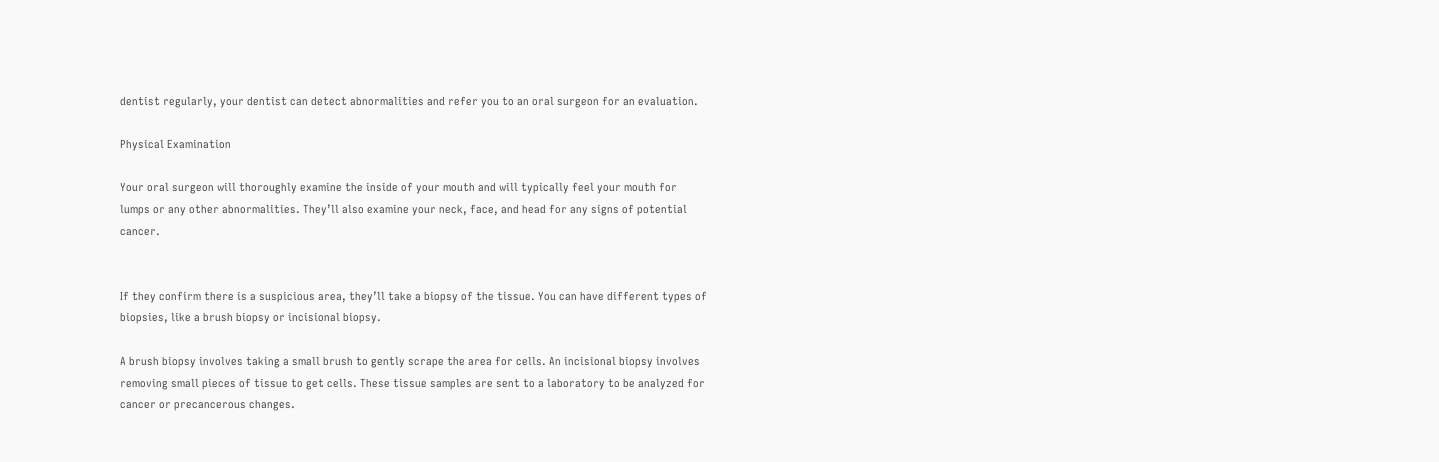dentist regularly, your dentist can detect abnormalities and refer you to an oral surgeon for an evaluation.

Physical Examination

Your oral surgeon will thoroughly examine the inside of your mouth and will typically feel your mouth for lumps or any other abnormalities. They’ll also examine your neck, face, and head for any signs of potential cancer.


If they confirm there is a suspicious area, they’ll take a biopsy of the tissue. You can have different types of biopsies, like a brush biopsy or incisional biopsy.

A brush biopsy involves taking a small brush to gently scrape the area for cells. An incisional biopsy involves removing small pieces of tissue to get cells. These tissue samples are sent to a laboratory to be analyzed for cancer or precancerous changes.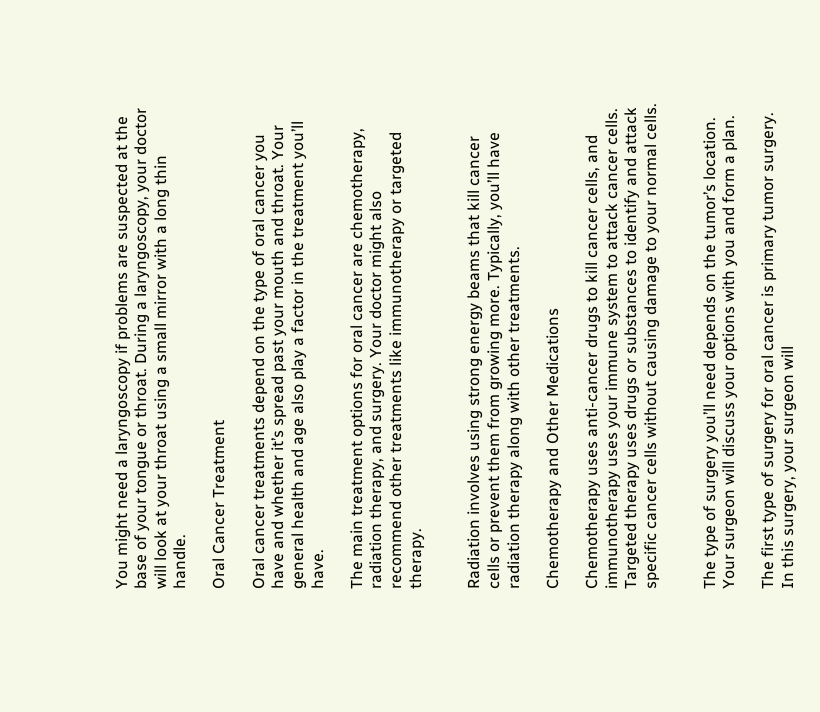You might need a laryngoscopy if problems are suspected at the base of your tongue or throat. During a laryngoscopy, your doctor will look at your throat using a small mirror with a long thin handle.

Oral Cancer Treatment

Oral cancer treatments depend on the type of oral cancer you have and whether it’s spread past your mouth and throat. Your general health and age also play a factor in the treatment you’ll have.

The main treatment options for oral cancer are chemotherapy, radiation therapy, and surgery. Your doctor might also recommend other treatments like immunotherapy or targeted therapy.


Radiation involves using strong energy beams that kill cancer cells or prevent them from growing more. Typically, you’ll have radiation therapy along with other treatments.

Chemotherapy and Other Medications

Chemotherapy uses anti-cancer drugs to kill cancer cells, and immunotherapy uses your immune system to attack cancer cells. Targeted therapy uses drugs or substances to identify and attack specific cancer cells without causing damage to your normal cells.


The type of surgery you’ll need depends on the tumor’s location. Your surgeon will discuss your options with you and form a plan.

The first type of surgery for oral cancer is primary tumor surgery. In this surgery, your surgeon will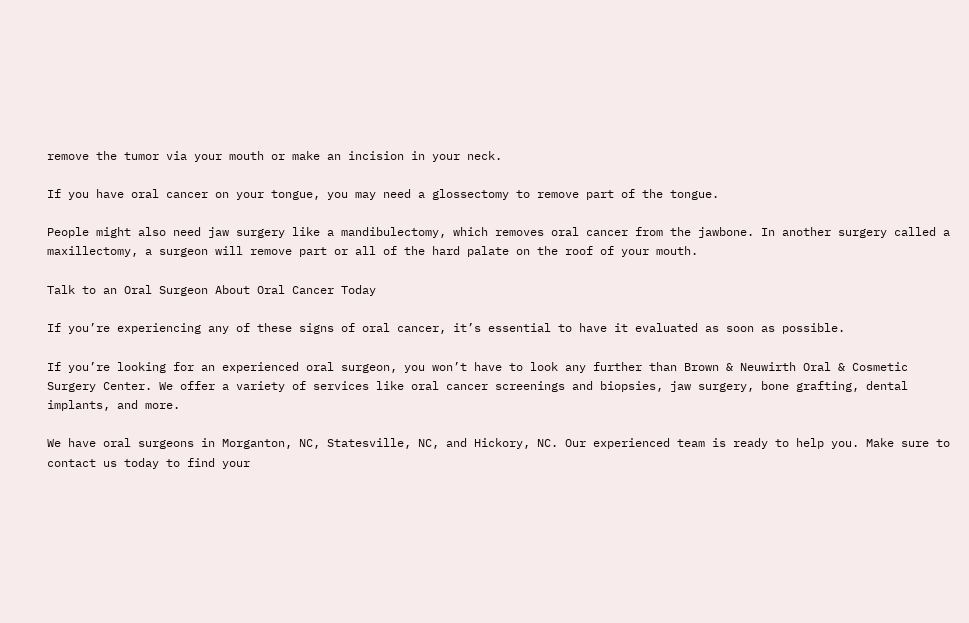remove the tumor via your mouth or make an incision in your neck.

If you have oral cancer on your tongue, you may need a glossectomy to remove part of the tongue.

People might also need jaw surgery like a mandibulectomy, which removes oral cancer from the jawbone. In another surgery called a maxillectomy, a surgeon will remove part or all of the hard palate on the roof of your mouth.

Talk to an Oral Surgeon About Oral Cancer Today

If you’re experiencing any of these signs of oral cancer, it’s essential to have it evaluated as soon as possible.

If you’re looking for an experienced oral surgeon, you won’t have to look any further than Brown & Neuwirth Oral & Cosmetic Surgery Center. We offer a variety of services like oral cancer screenings and biopsies, jaw surgery, bone grafting, dental implants, and more.

We have oral surgeons in Morganton, NC, Statesville, NC, and Hickory, NC. Our experienced team is ready to help you. Make sure to contact us today to find your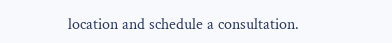location and schedule a consultation.